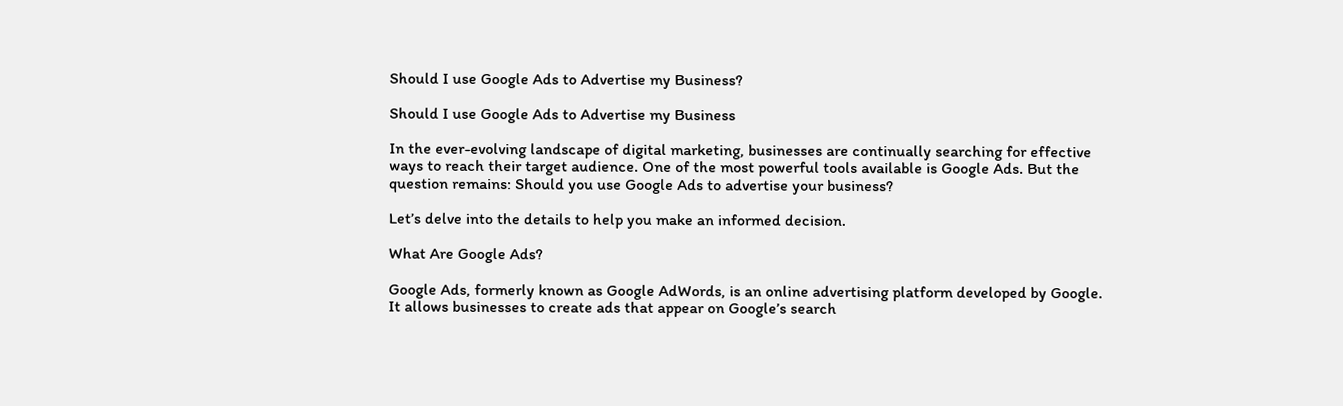Should I use Google Ads to Advertise my Business?

Should I use Google Ads to Advertise my Business

In the ever-evolving landscape of digital marketing, businesses are continually searching for effective ways to reach their target audience. One of the most powerful tools available is Google Ads. But the question remains: Should you use Google Ads to advertise your business?

Let’s delve into the details to help you make an informed decision.

What Are Google Ads?

Google Ads, formerly known as Google AdWords, is an online advertising platform developed by Google. It allows businesses to create ads that appear on Google’s search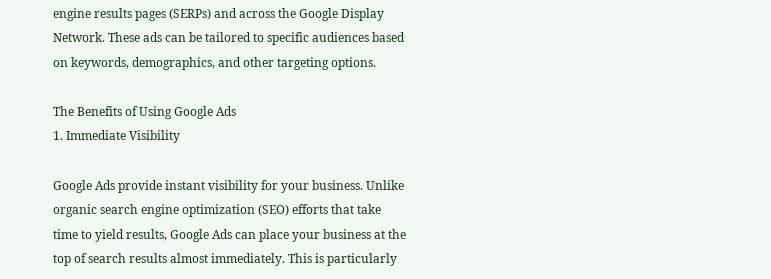engine results pages (SERPs) and across the Google Display Network. These ads can be tailored to specific audiences based on keywords, demographics, and other targeting options.

The Benefits of Using Google Ads
1. Immediate Visibility

Google Ads provide instant visibility for your business. Unlike organic search engine optimization (SEO) efforts that take time to yield results, Google Ads can place your business at the top of search results almost immediately. This is particularly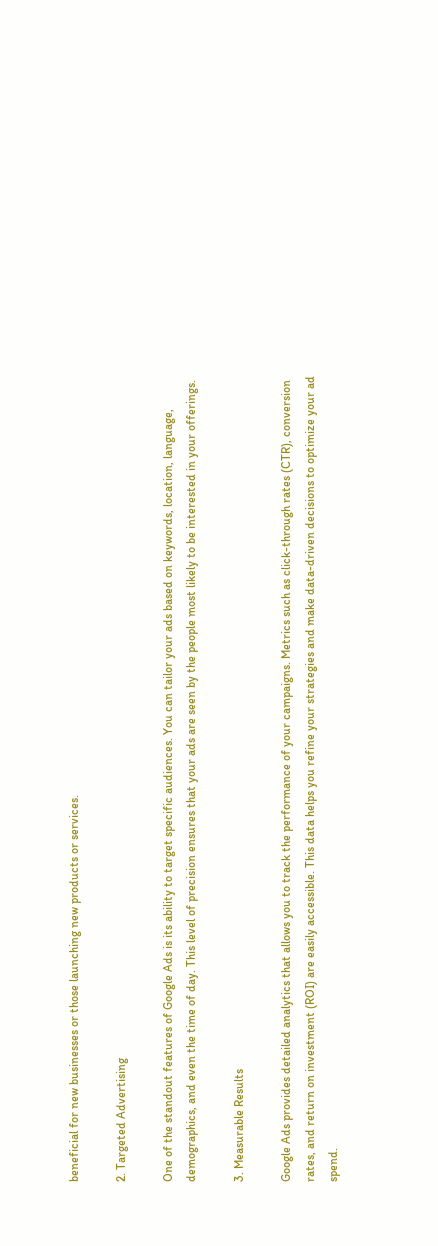beneficial for new businesses or those launching new products or services.

2. Targeted Advertising

One of the standout features of Google Ads is its ability to target specific audiences. You can tailor your ads based on keywords, location, language, demographics, and even the time of day. This level of precision ensures that your ads are seen by the people most likely to be interested in your offerings.

3. Measurable Results

Google Ads provides detailed analytics that allows you to track the performance of your campaigns. Metrics such as click-through rates (CTR), conversion rates, and return on investment (ROI) are easily accessible. This data helps you refine your strategies and make data-driven decisions to optimize your ad spend.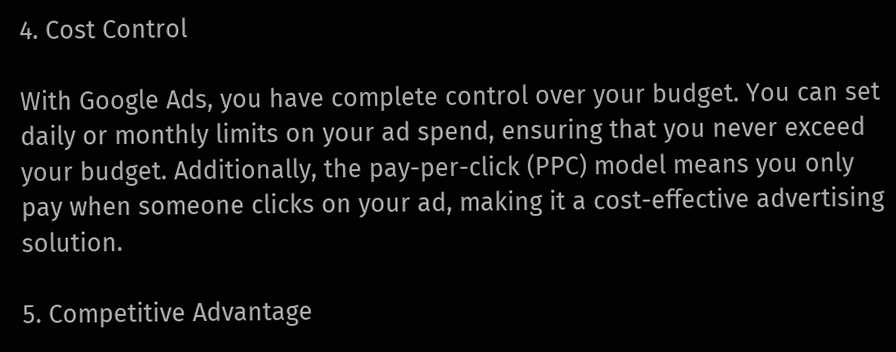4. Cost Control

With Google Ads, you have complete control over your budget. You can set daily or monthly limits on your ad spend, ensuring that you never exceed your budget. Additionally, the pay-per-click (PPC) model means you only pay when someone clicks on your ad, making it a cost-effective advertising solution.

5. Competitive Advantage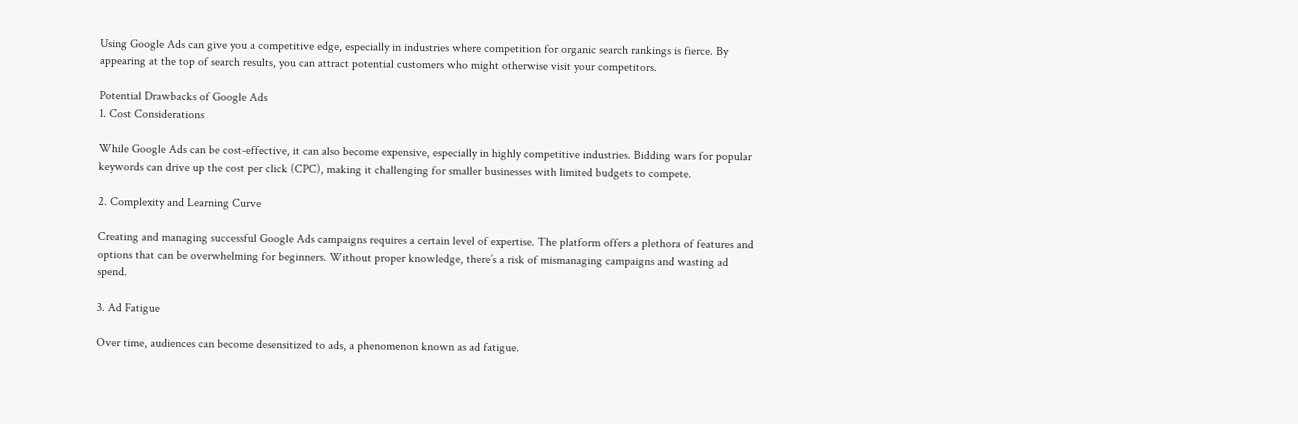Using Google Ads can give you a competitive edge, especially in industries where competition for organic search rankings is fierce. By appearing at the top of search results, you can attract potential customers who might otherwise visit your competitors.

Potential Drawbacks of Google Ads
1. Cost Considerations

While Google Ads can be cost-effective, it can also become expensive, especially in highly competitive industries. Bidding wars for popular keywords can drive up the cost per click (CPC), making it challenging for smaller businesses with limited budgets to compete.

2. Complexity and Learning Curve

Creating and managing successful Google Ads campaigns requires a certain level of expertise. The platform offers a plethora of features and options that can be overwhelming for beginners. Without proper knowledge, there’s a risk of mismanaging campaigns and wasting ad spend.

3. Ad Fatigue

Over time, audiences can become desensitized to ads, a phenomenon known as ad fatigue.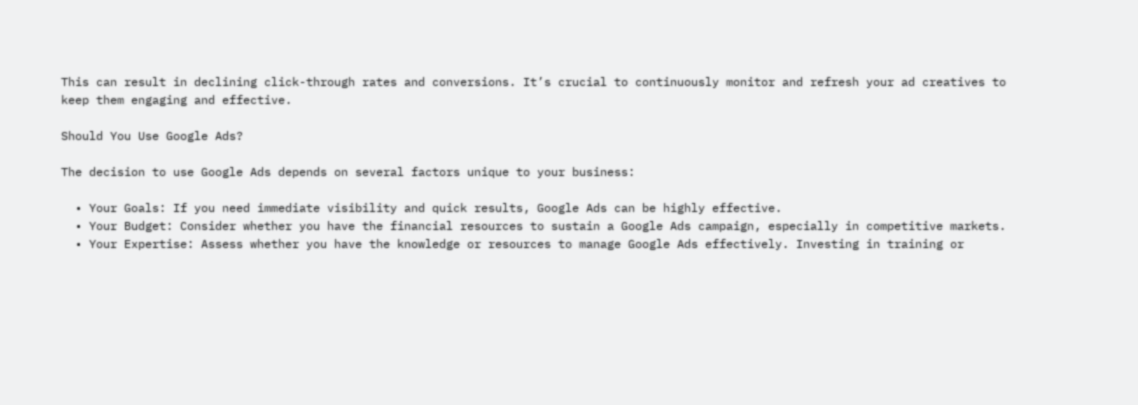This can result in declining click-through rates and conversions. It’s crucial to continuously monitor and refresh your ad creatives to keep them engaging and effective.

Should You Use Google Ads?

The decision to use Google Ads depends on several factors unique to your business:

  • Your Goals: If you need immediate visibility and quick results, Google Ads can be highly effective.
  • Your Budget: Consider whether you have the financial resources to sustain a Google Ads campaign, especially in competitive markets.
  • Your Expertise: Assess whether you have the knowledge or resources to manage Google Ads effectively. Investing in training or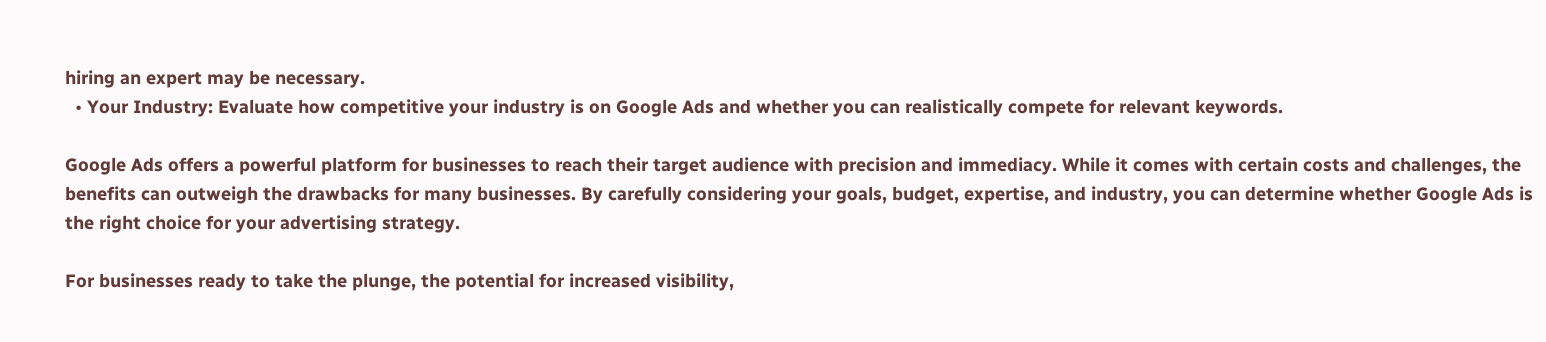hiring an expert may be necessary.
  • Your Industry: Evaluate how competitive your industry is on Google Ads and whether you can realistically compete for relevant keywords.

Google Ads offers a powerful platform for businesses to reach their target audience with precision and immediacy. While it comes with certain costs and challenges, the benefits can outweigh the drawbacks for many businesses. By carefully considering your goals, budget, expertise, and industry, you can determine whether Google Ads is the right choice for your advertising strategy.

For businesses ready to take the plunge, the potential for increased visibility,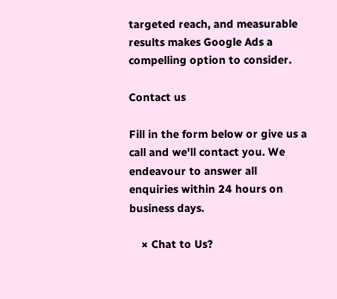targeted reach, and measurable results makes Google Ads a compelling option to consider.

Contact us

Fill in the form below or give us a call and we'll contact you. We endeavour to answer all enquiries within 24 hours on business days.

    × Chat to Us?